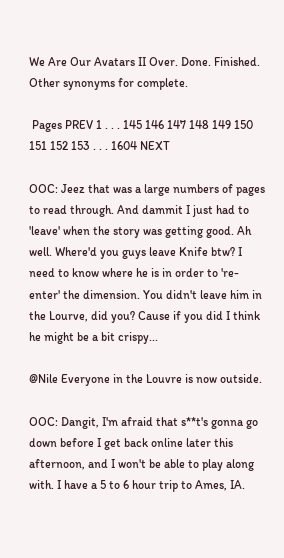We Are Our Avatars II Over. Done. Finished. Other synonyms for complete.

 Pages PREV 1 . . . 145 146 147 148 149 150 151 152 153 . . . 1604 NEXT

OOC: Jeez that was a large numbers of pages to read through. And dammit I just had to 'leave' when the story was getting good. Ah well. Where'd you guys leave Knife btw? I need to know where he is in order to 're-enter' the dimension. You didn't leave him in the Lourve, did you? Cause if you did I think he might be a bit crispy...

@Nile Everyone in the Louvre is now outside.

OOC: Dangit, I'm afraid that s**t's gonna go down before I get back online later this afternoon, and I won't be able to play along with. I have a 5 to 6 hour trip to Ames, IA.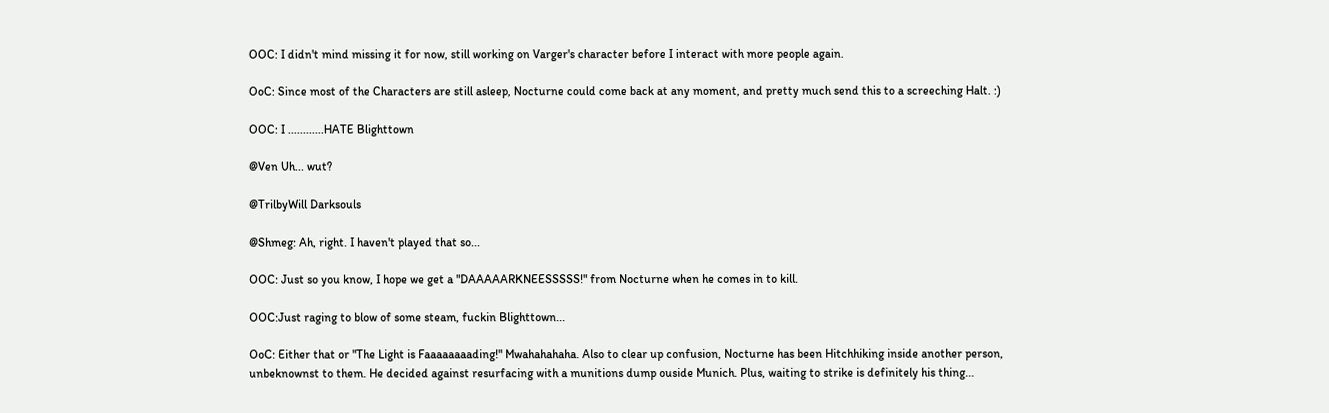OOC: I didn't mind missing it for now, still working on Varger's character before I interact with more people again.

OoC: Since most of the Characters are still asleep, Nocturne could come back at any moment, and pretty much send this to a screeching Halt. :)

OOC: I ............HATE Blighttown

@Ven Uh... wut?

@TrilbyWill Darksouls

@Shmeg: Ah, right. I haven't played that so...

OOC: Just so you know, I hope we get a "DAAAAARKNEESSSSS!" from Nocturne when he comes in to kill.

OOC:Just raging to blow of some steam, fuckin Blighttown...

OoC: Either that or "The Light is Faaaaaaaading!" Mwahahahaha. Also to clear up confusion, Nocturne has been Hitchhiking inside another person, unbeknownst to them. He decided against resurfacing with a munitions dump ouside Munich. Plus, waiting to strike is definitely his thing...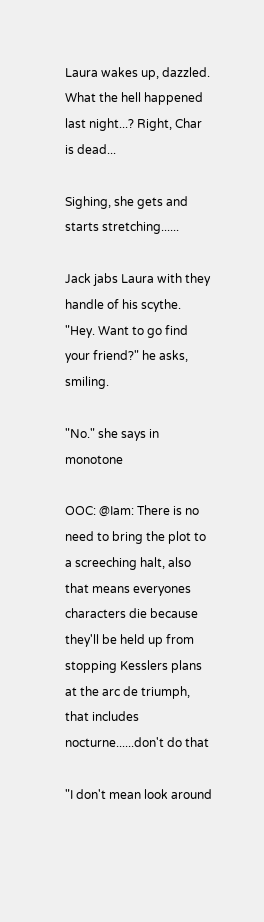Laura wakes up, dazzled. What the hell happened last night...? Right, Char is dead...

Sighing, she gets and starts stretching......

Jack jabs Laura with they handle of his scythe. "Hey. Want to go find your friend?" he asks, smiling.

"No." she says in monotone

OOC: @Iam: There is no need to bring the plot to a screeching halt, also that means everyones characters die because they'll be held up from stopping Kesslers plans at the arc de triumph, that includes nocturne......don't do that

"I don't mean look around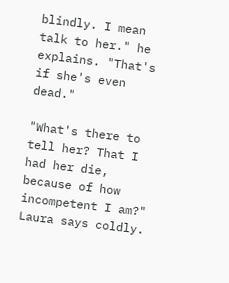blindly. I mean talk to her." he explains. "That's if she's even dead."

"What's there to tell her? That I had her die, because of how incompetent I am?" Laura says coldly.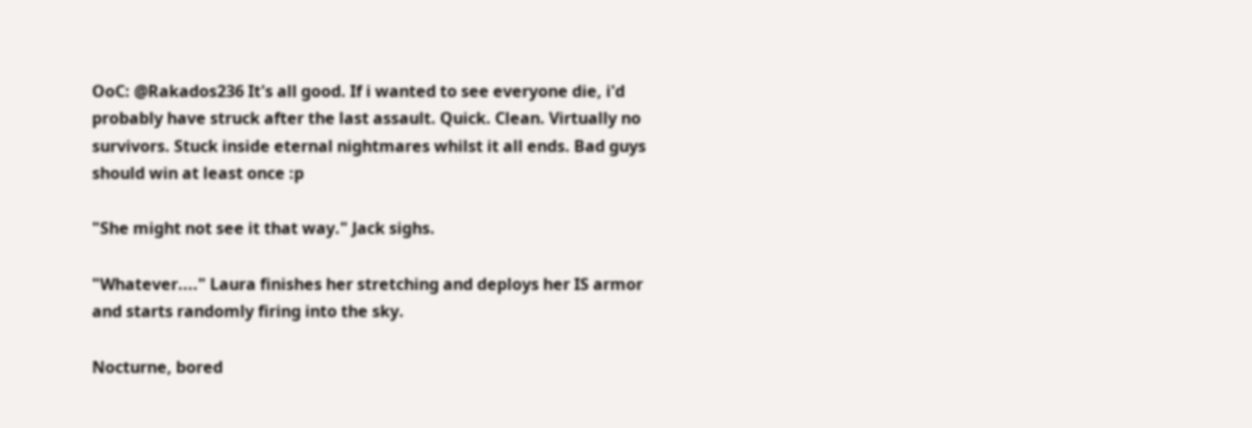OoC: @Rakados236 It's all good. If i wanted to see everyone die, i'd probably have struck after the last assault. Quick. Clean. Virtually no survivors. Stuck inside eternal nightmares whilst it all ends. Bad guys should win at least once :p

"She might not see it that way." Jack sighs.

"Whatever...." Laura finishes her stretching and deploys her IS armor and starts randomly firing into the sky.

Nocturne, bored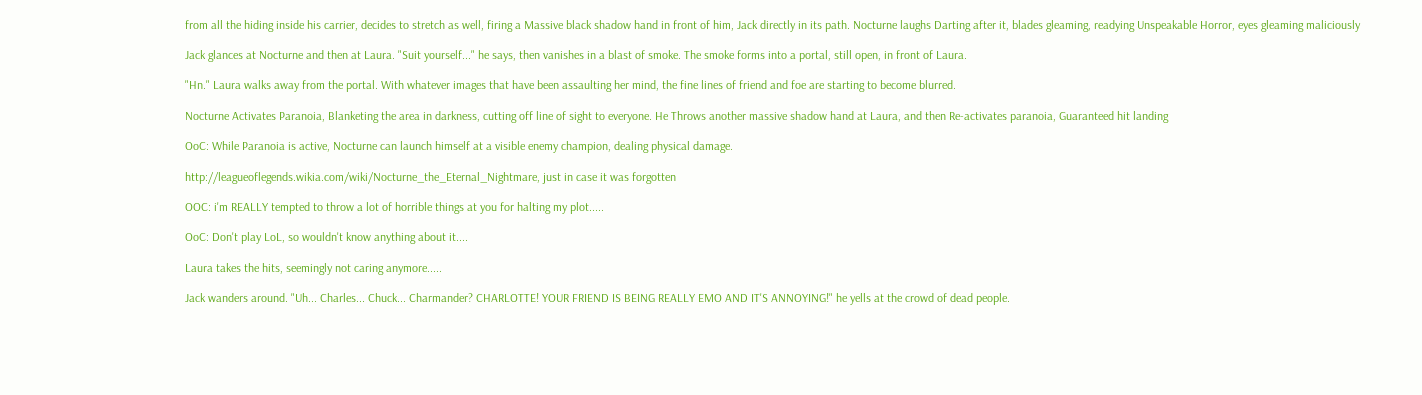from all the hiding inside his carrier, decides to stretch as well, firing a Massive black shadow hand in front of him, Jack directly in its path. Nocturne laughs Darting after it, blades gleaming, readying Unspeakable Horror, eyes gleaming maliciously

Jack glances at Nocturne and then at Laura. "Suit yourself..." he says, then vanishes in a blast of smoke. The smoke forms into a portal, still open, in front of Laura.

"Hn." Laura walks away from the portal. With whatever images that have been assaulting her mind, the fine lines of friend and foe are starting to become blurred.

Nocturne Activates Paranoia, Blanketing the area in darkness, cutting off line of sight to everyone. He Throws another massive shadow hand at Laura, and then Re-activates paranoia, Guaranteed hit landing

OoC: While Paranoia is active, Nocturne can launch himself at a visible enemy champion, dealing physical damage.

http://leagueoflegends.wikia.com/wiki/Nocturne_the_Eternal_Nightmare, just in case it was forgotten

OOC: i'm REALLY tempted to throw a lot of horrible things at you for halting my plot.....

OoC: Don't play LoL, so wouldn't know anything about it....

Laura takes the hits, seemingly not caring anymore.....

Jack wanders around. "Uh... Charles... Chuck... Charmander? CHARLOTTE! YOUR FRIEND IS BEING REALLY EMO AND IT'S ANNOYING!" he yells at the crowd of dead people.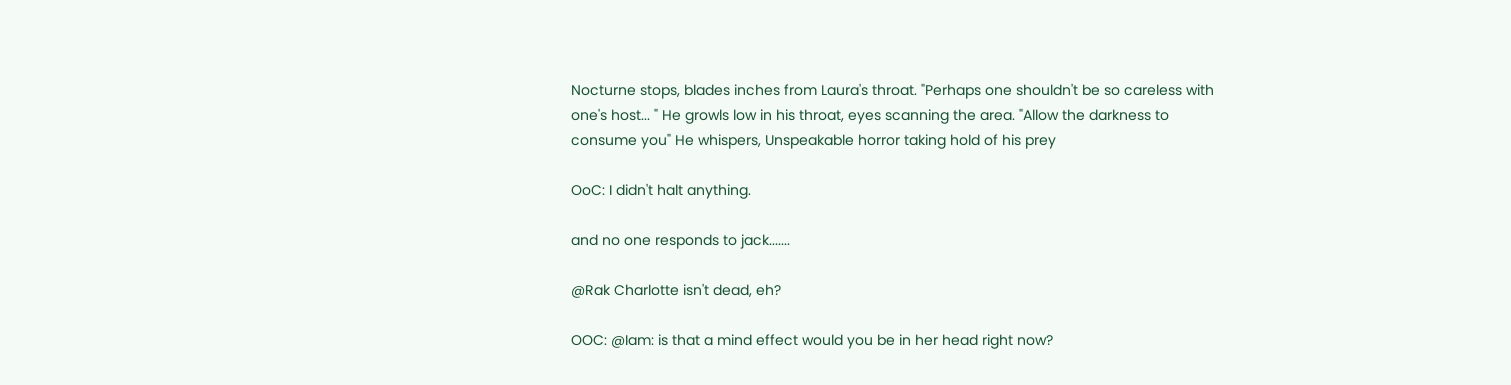Nocturne stops, blades inches from Laura's throat. "Perhaps one shouldn't be so careless with one's host... " He growls low in his throat, eyes scanning the area. "Allow the darkness to consume you" He whispers, Unspeakable horror taking hold of his prey

OoC: I didn't halt anything.

and no one responds to jack.......

@Rak Charlotte isn't dead, eh?

OOC: @Iam: is that a mind effect would you be in her head right now?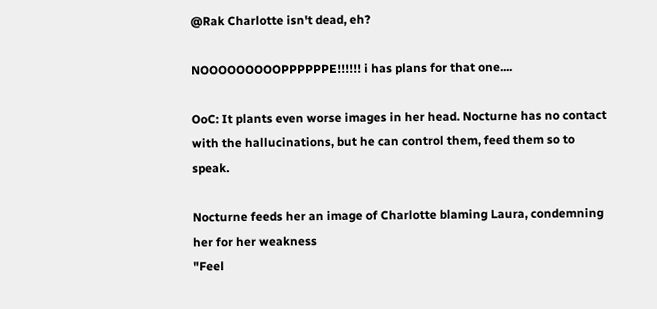@Rak Charlotte isn't dead, eh?

NOOOOOOOOOPPPPPPE!!!!!! i has plans for that one....

OoC: It plants even worse images in her head. Nocturne has no contact with the hallucinations, but he can control them, feed them so to speak.

Nocturne feeds her an image of Charlotte blaming Laura, condemning her for her weakness
"Feel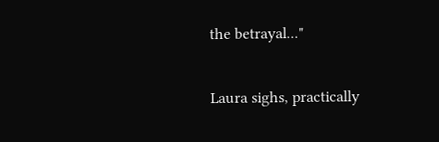the betrayal..."

Laura sighs, practically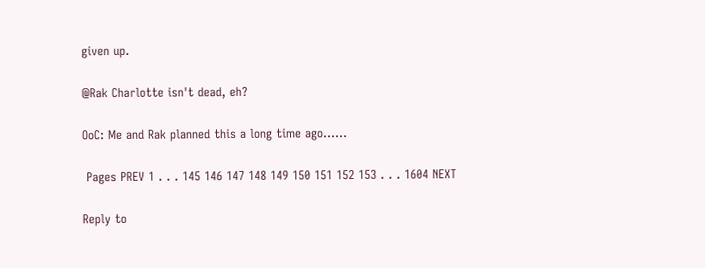given up.

@Rak Charlotte isn't dead, eh?

OoC: Me and Rak planned this a long time ago......

 Pages PREV 1 . . . 145 146 147 148 149 150 151 152 153 . . . 1604 NEXT

Reply to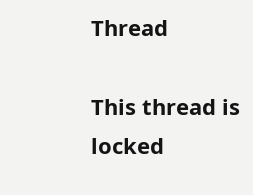Thread

This thread is locked